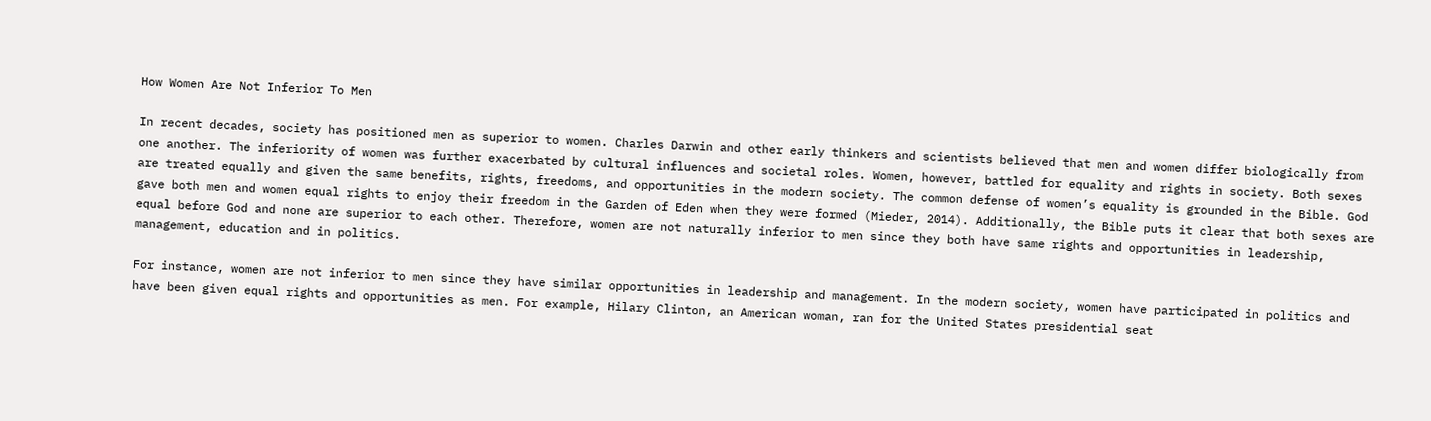How Women Are Not Inferior To Men

In recent decades, society has positioned men as superior to women. Charles Darwin and other early thinkers and scientists believed that men and women differ biologically from one another. The inferiority of women was further exacerbated by cultural influences and societal roles. Women, however, battled for equality and rights in society. Both sexes are treated equally and given the same benefits, rights, freedoms, and opportunities in the modern society. The common defense of women’s equality is grounded in the Bible. God gave both men and women equal rights to enjoy their freedom in the Garden of Eden when they were formed (Mieder, 2014). Additionally, the Bible puts it clear that both sexes are equal before God and none are superior to each other. Therefore, women are not naturally inferior to men since they both have same rights and opportunities in leadership, management, education and in politics.

For instance, women are not inferior to men since they have similar opportunities in leadership and management. In the modern society, women have participated in politics and have been given equal rights and opportunities as men. For example, Hilary Clinton, an American woman, ran for the United States presidential seat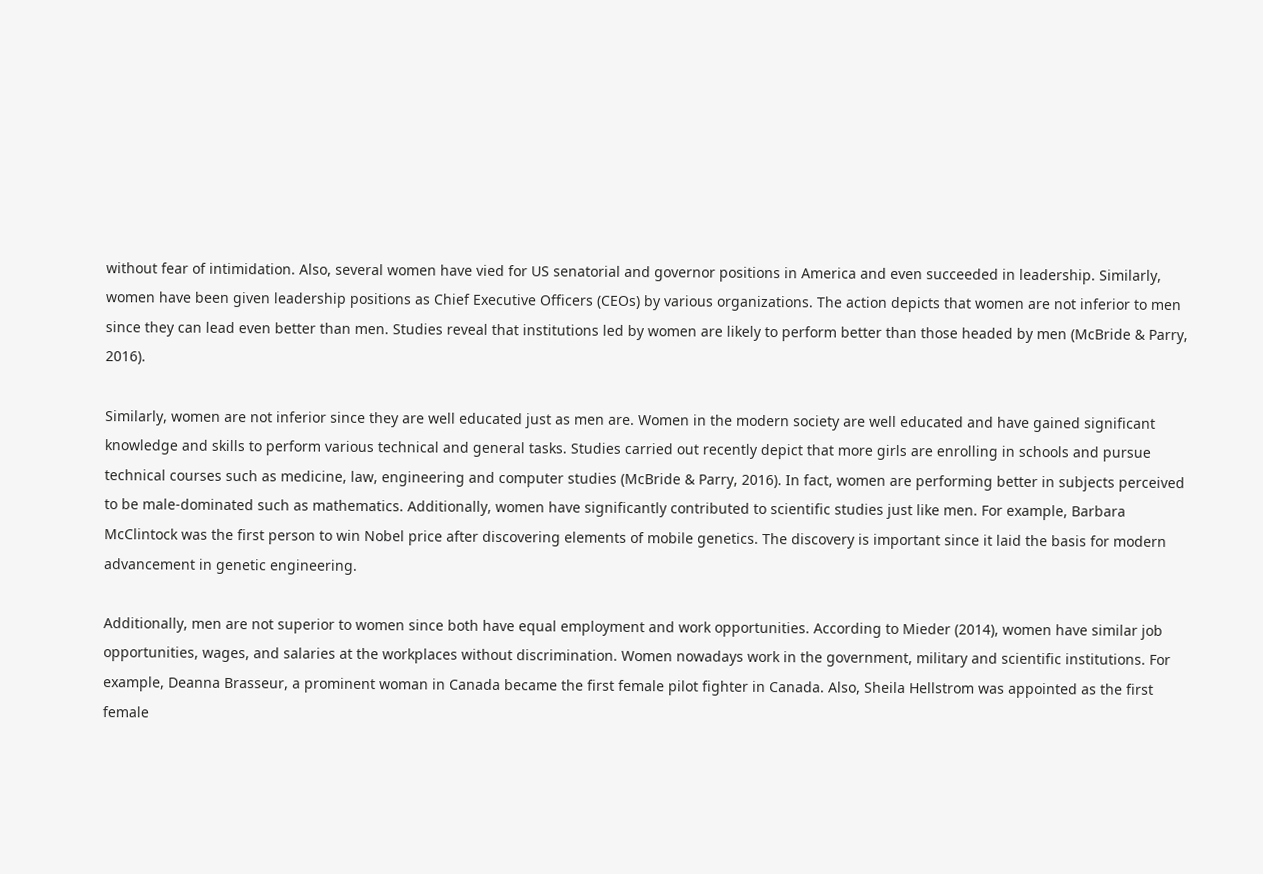without fear of intimidation. Also, several women have vied for US senatorial and governor positions in America and even succeeded in leadership. Similarly, women have been given leadership positions as Chief Executive Officers (CEOs) by various organizations. The action depicts that women are not inferior to men since they can lead even better than men. Studies reveal that institutions led by women are likely to perform better than those headed by men (McBride & Parry, 2016).

Similarly, women are not inferior since they are well educated just as men are. Women in the modern society are well educated and have gained significant knowledge and skills to perform various technical and general tasks. Studies carried out recently depict that more girls are enrolling in schools and pursue technical courses such as medicine, law, engineering and computer studies (McBride & Parry, 2016). In fact, women are performing better in subjects perceived to be male-dominated such as mathematics. Additionally, women have significantly contributed to scientific studies just like men. For example, Barbara McClintock was the first person to win Nobel price after discovering elements of mobile genetics. The discovery is important since it laid the basis for modern advancement in genetic engineering.

Additionally, men are not superior to women since both have equal employment and work opportunities. According to Mieder (2014), women have similar job opportunities, wages, and salaries at the workplaces without discrimination. Women nowadays work in the government, military and scientific institutions. For example, Deanna Brasseur, a prominent woman in Canada became the first female pilot fighter in Canada. Also, Sheila Hellstrom was appointed as the first female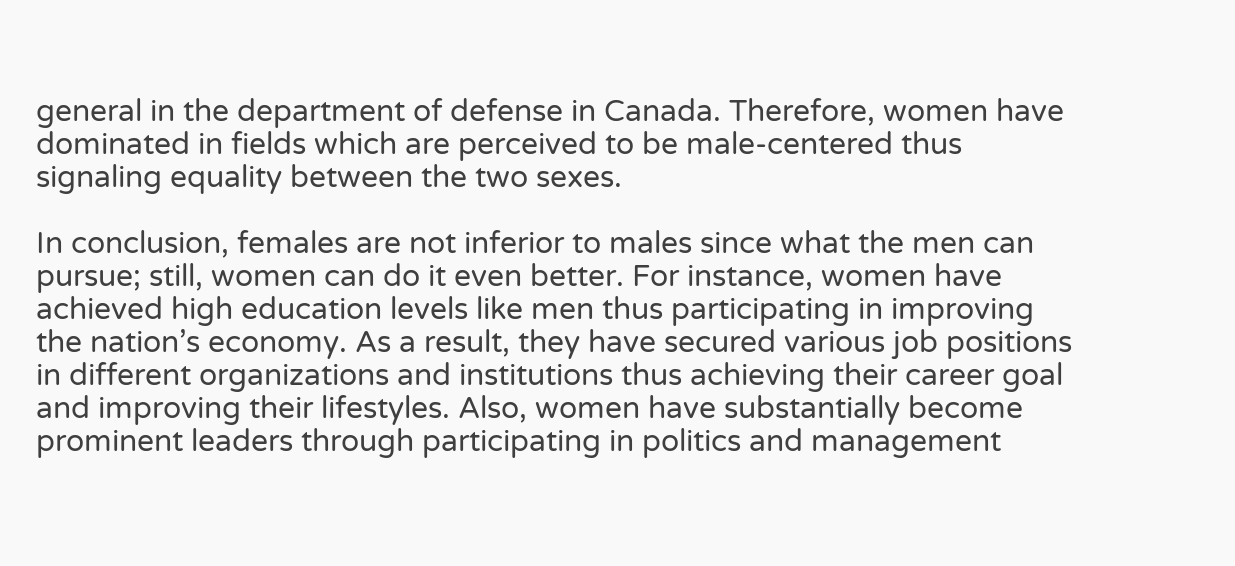general in the department of defense in Canada. Therefore, women have dominated in fields which are perceived to be male-centered thus signaling equality between the two sexes.

In conclusion, females are not inferior to males since what the men can pursue; still, women can do it even better. For instance, women have achieved high education levels like men thus participating in improving the nation’s economy. As a result, they have secured various job positions in different organizations and institutions thus achieving their career goal and improving their lifestyles. Also, women have substantially become prominent leaders through participating in politics and management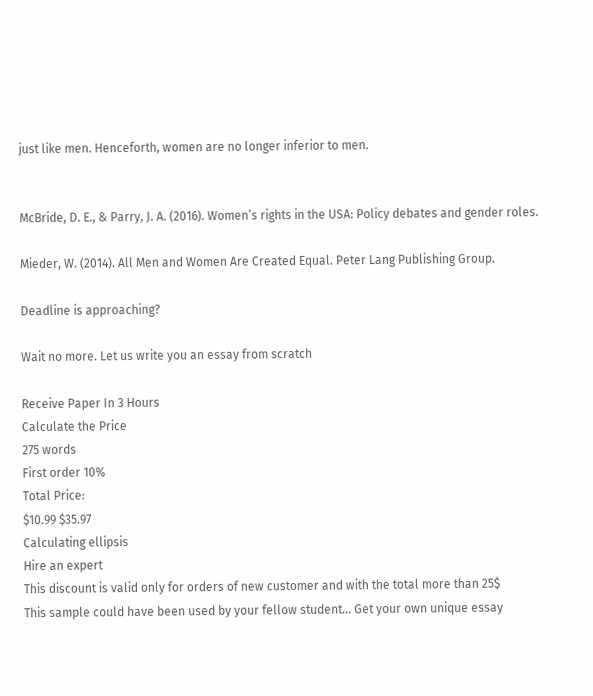just like men. Henceforth, women are no longer inferior to men.


McBride, D. E., & Parry, J. A. (2016). Women’s rights in the USA: Policy debates and gender roles.

Mieder, W. (2014). All Men and Women Are Created Equal. Peter Lang Publishing Group.

Deadline is approaching?

Wait no more. Let us write you an essay from scratch

Receive Paper In 3 Hours
Calculate the Price
275 words
First order 10%
Total Price:
$10.99 $35.97
Calculating ellipsis
Hire an expert
This discount is valid only for orders of new customer and with the total more than 25$
This sample could have been used by your fellow student... Get your own unique essay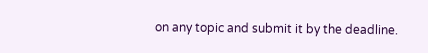on any topic and submit it by the deadline.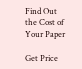Find Out the Cost of Your Paper

Get Price